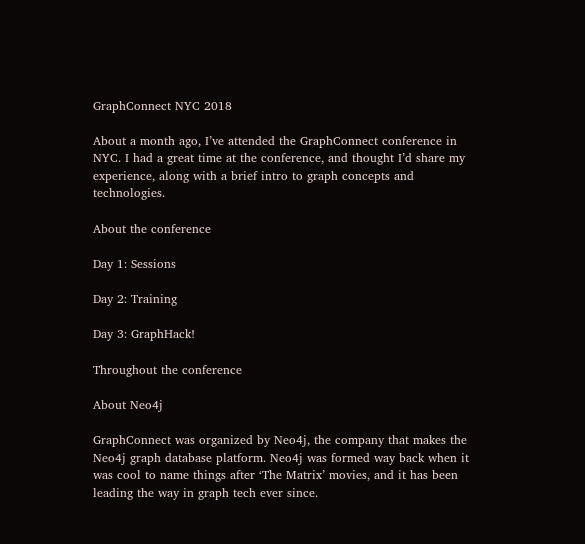GraphConnect NYC 2018

About a month ago, I’ve attended the GraphConnect conference in NYC. I had a great time at the conference, and thought I’d share my experience, along with a brief intro to graph concepts and technologies.

About the conference

Day 1: Sessions

Day 2: Training

Day 3: GraphHack!

Throughout the conference

About Neo4j

GraphConnect was organized by Neo4j, the company that makes the Neo4j graph database platform. Neo4j was formed way back when it was cool to name things after ‘The Matrix’ movies, and it has been leading the way in graph tech ever since.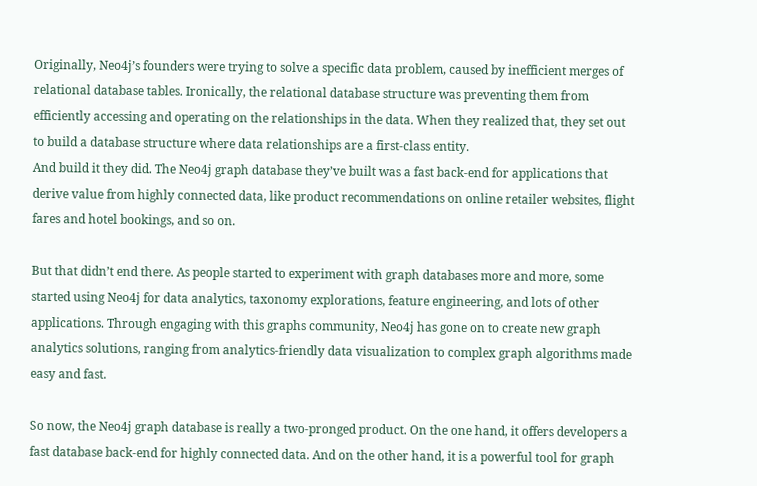Originally, Neo4j’s founders were trying to solve a specific data problem, caused by inefficient merges of relational database tables. Ironically, the relational database structure was preventing them from efficiently accessing and operating on the relationships in the data. When they realized that, they set out to build a database structure where data relationships are a first-class entity.
And build it they did. The Neo4j graph database they’ve built was a fast back-end for applications that derive value from highly connected data, like product recommendations on online retailer websites, flight fares and hotel bookings, and so on.

But that didn’t end there. As people started to experiment with graph databases more and more, some started using Neo4j for data analytics, taxonomy explorations, feature engineering, and lots of other applications. Through engaging with this graphs community, Neo4j has gone on to create new graph analytics solutions, ranging from analytics-friendly data visualization to complex graph algorithms made easy and fast.

So now, the Neo4j graph database is really a two-pronged product. On the one hand, it offers developers a fast database back-end for highly connected data. And on the other hand, it is a powerful tool for graph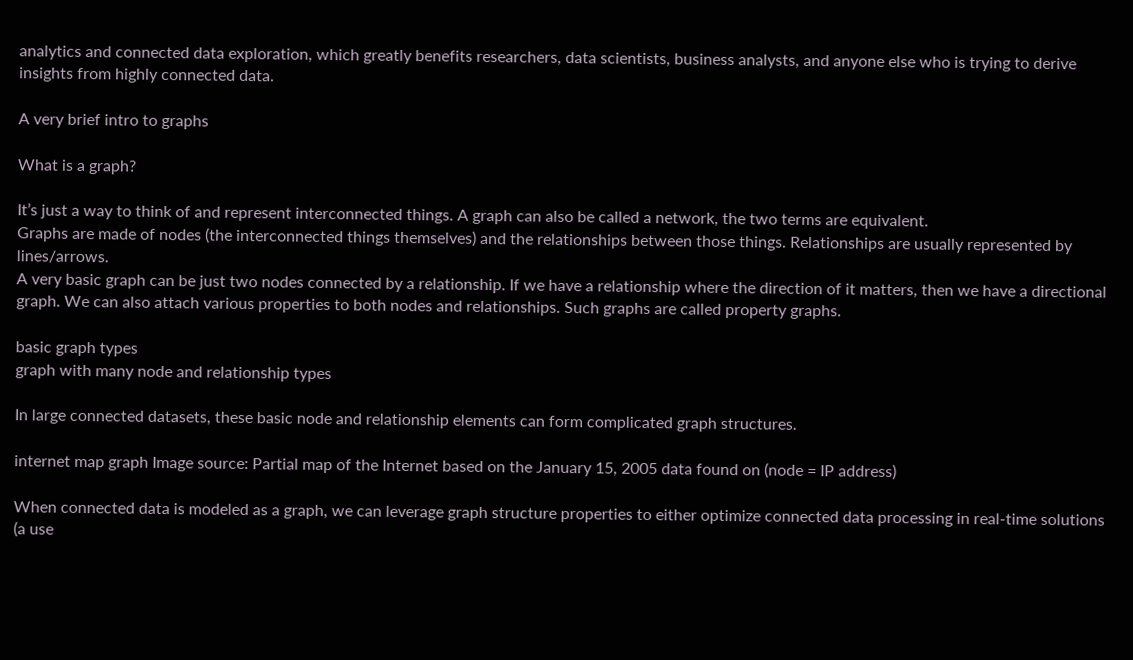analytics and connected data exploration, which greatly benefits researchers, data scientists, business analysts, and anyone else who is trying to derive insights from highly connected data.

A very brief intro to graphs

What is a graph?

It’s just a way to think of and represent interconnected things. A graph can also be called a network, the two terms are equivalent.
Graphs are made of nodes (the interconnected things themselves) and the relationships between those things. Relationships are usually represented by lines/arrows.
A very basic graph can be just two nodes connected by a relationship. If we have a relationship where the direction of it matters, then we have a directional graph. We can also attach various properties to both nodes and relationships. Such graphs are called property graphs.

basic graph types
graph with many node and relationship types

In large connected datasets, these basic node and relationship elements can form complicated graph structures.

internet map graph Image source: Partial map of the Internet based on the January 15, 2005 data found on (node = IP address)

When connected data is modeled as a graph, we can leverage graph structure properties to either optimize connected data processing in real-time solutions (a use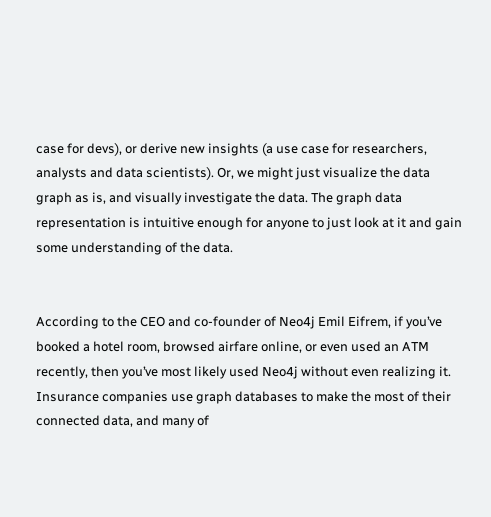case for devs), or derive new insights (a use case for researchers, analysts and data scientists). Or, we might just visualize the data graph as is, and visually investigate the data. The graph data representation is intuitive enough for anyone to just look at it and gain some understanding of the data.


According to the CEO and co-founder of Neo4j Emil Eifrem, if you’ve booked a hotel room, browsed airfare online, or even used an ATM recently, then you’ve most likely used Neo4j without even realizing it. Insurance companies use graph databases to make the most of their connected data, and many of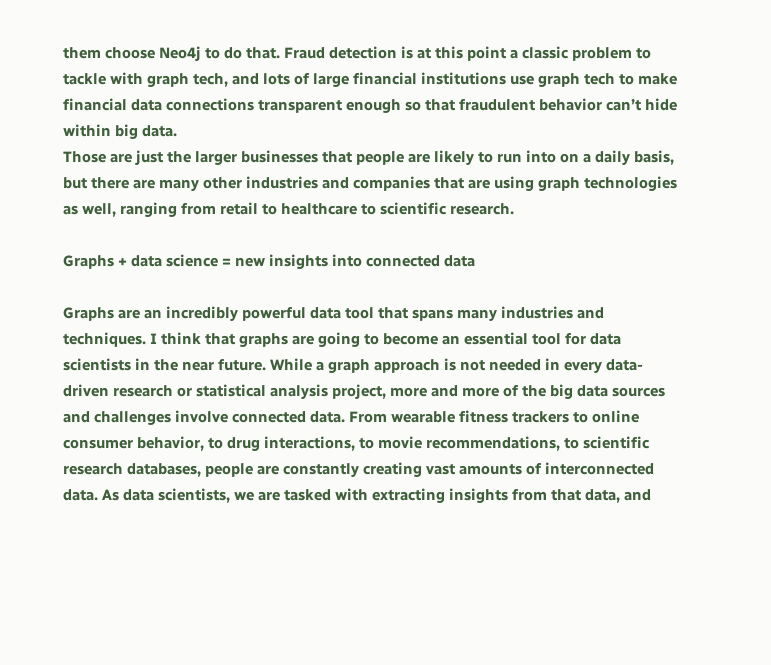them choose Neo4j to do that. Fraud detection is at this point a classic problem to tackle with graph tech, and lots of large financial institutions use graph tech to make financial data connections transparent enough so that fraudulent behavior can’t hide within big data.
Those are just the larger businesses that people are likely to run into on a daily basis, but there are many other industries and companies that are using graph technologies as well, ranging from retail to healthcare to scientific research.

Graphs + data science = new insights into connected data

Graphs are an incredibly powerful data tool that spans many industries and techniques. I think that graphs are going to become an essential tool for data scientists in the near future. While a graph approach is not needed in every data-driven research or statistical analysis project, more and more of the big data sources and challenges involve connected data. From wearable fitness trackers to online consumer behavior, to drug interactions, to movie recommendations, to scientific research databases, people are constantly creating vast amounts of interconnected data. As data scientists, we are tasked with extracting insights from that data, and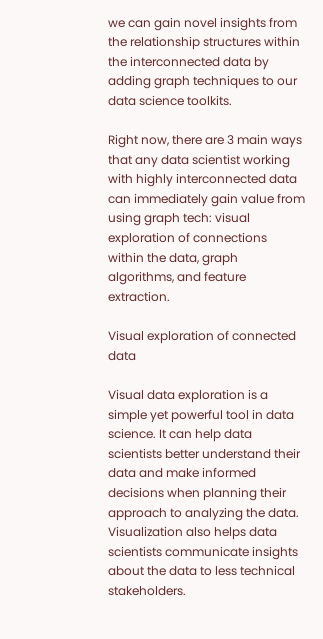we can gain novel insights from the relationship structures within the interconnected data by adding graph techniques to our data science toolkits.

Right now, there are 3 main ways that any data scientist working with highly interconnected data can immediately gain value from using graph tech: visual exploration of connections within the data, graph algorithms, and feature extraction.

Visual exploration of connected data

Visual data exploration is a simple yet powerful tool in data science. It can help data scientists better understand their data and make informed decisions when planning their approach to analyzing the data. Visualization also helps data scientists communicate insights about the data to less technical stakeholders.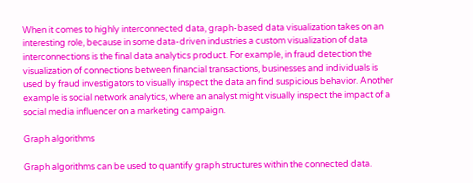When it comes to highly interconnected data, graph-based data visualization takes on an interesting role, because in some data-driven industries a custom visualization of data interconnections is the final data analytics product. For example, in fraud detection the visualization of connections between financial transactions, businesses and individuals is used by fraud investigators to visually inspect the data an find suspicious behavior. Another example is social network analytics, where an analyst might visually inspect the impact of a social media influencer on a marketing campaign.

Graph algorithms

Graph algorithms can be used to quantify graph structures within the connected data.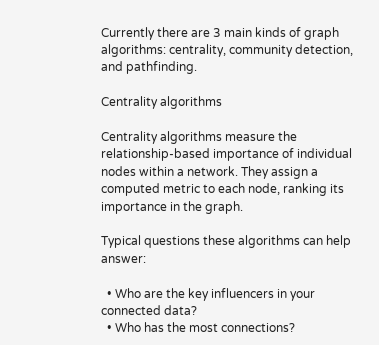Currently there are 3 main kinds of graph algorithms: centrality, community detection, and pathfinding.

Centrality algorithms

Centrality algorithms measure the relationship-based importance of individual nodes within a network. They assign a computed metric to each node, ranking its importance in the graph.

Typical questions these algorithms can help answer:

  • Who are the key influencers in your connected data?
  • Who has the most connections?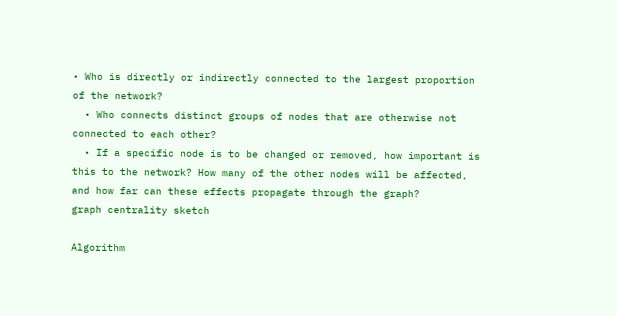• Who is directly or indirectly connected to the largest proportion of the network?
  • Who connects distinct groups of nodes that are otherwise not connected to each other?
  • If a specific node is to be changed or removed, how important is this to the network? How many of the other nodes will be affected, and how far can these effects propagate through the graph?
graph centrality sketch

Algorithm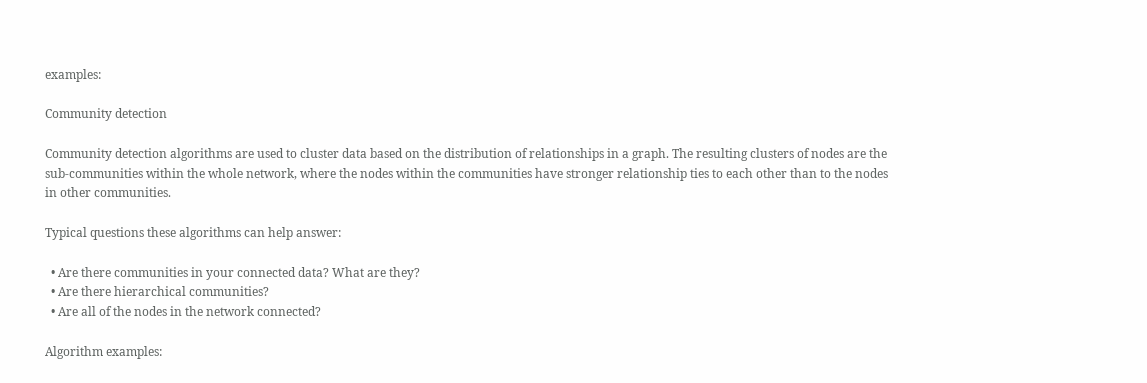examples:

Community detection

Community detection algorithms are used to cluster data based on the distribution of relationships in a graph. The resulting clusters of nodes are the sub-communities within the whole network, where the nodes within the communities have stronger relationship ties to each other than to the nodes in other communities.

Typical questions these algorithms can help answer:

  • Are there communities in your connected data? What are they?
  • Are there hierarchical communities?
  • Are all of the nodes in the network connected?

Algorithm examples: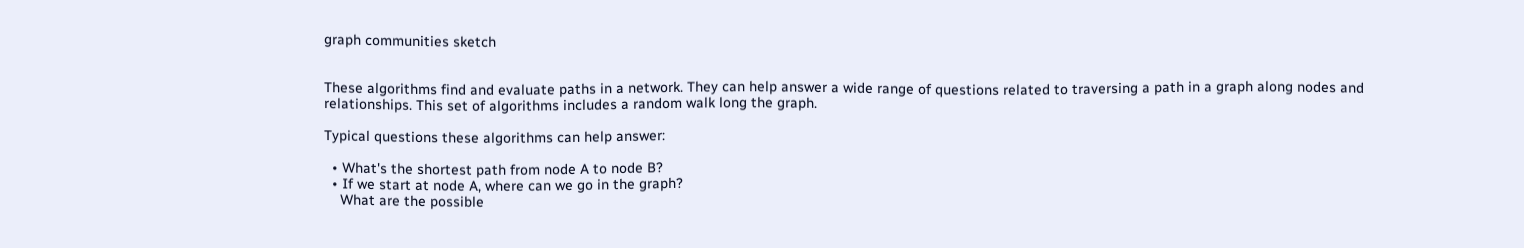graph communities sketch


These algorithms find and evaluate paths in a network. They can help answer a wide range of questions related to traversing a path in a graph along nodes and relationships. This set of algorithms includes a random walk long the graph.

Typical questions these algorithms can help answer:

  • What's the shortest path from node A to node B?
  • If we start at node A, where can we go in the graph?
    What are the possible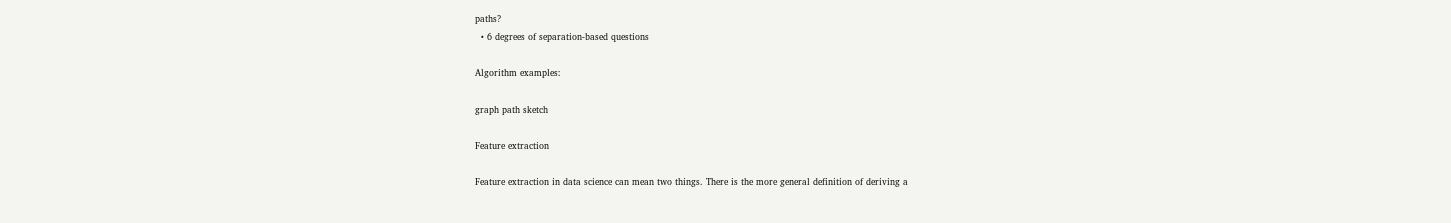paths?
  • 6 degrees of separation-based questions

Algorithm examples:

graph path sketch

Feature extraction

Feature extraction in data science can mean two things. There is the more general definition of deriving a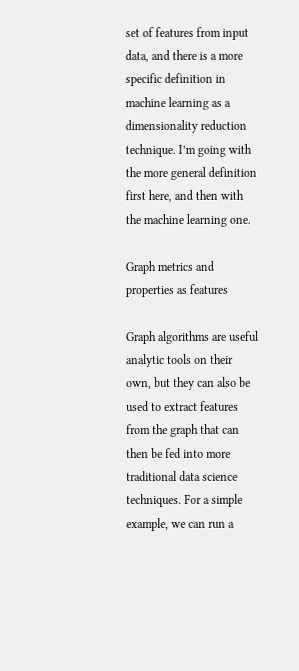set of features from input data, and there is a more specific definition in machine learning as a dimensionality reduction technique. I’m going with the more general definition first here, and then with the machine learning one.

Graph metrics and properties as features

Graph algorithms are useful analytic tools on their own, but they can also be used to extract features from the graph that can then be fed into more traditional data science techniques. For a simple example, we can run a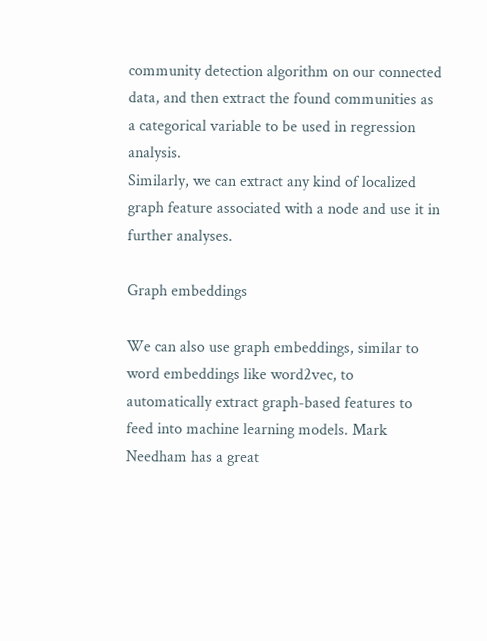community detection algorithm on our connected data, and then extract the found communities as a categorical variable to be used in regression analysis.
Similarly, we can extract any kind of localized graph feature associated with a node and use it in further analyses.

Graph embeddings

We can also use graph embeddings, similar to word embeddings like word2vec, to automatically extract graph-based features to feed into machine learning models. Mark Needham has a great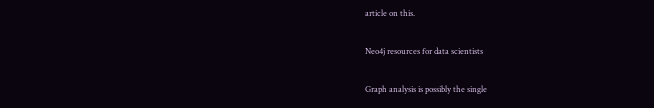article on this.

Neo4j resources for data scientists

Graph analysis is possibly the single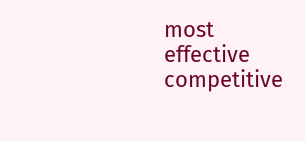most effective competitive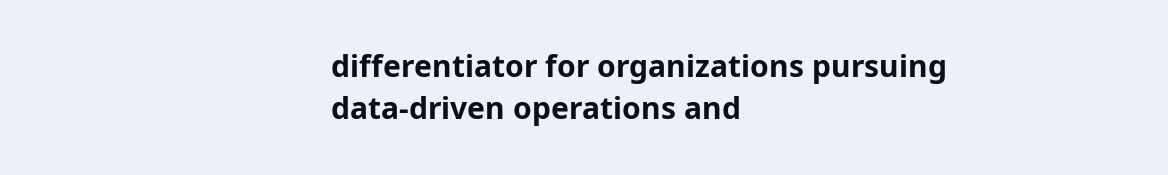differentiator for organizations pursuing data-driven operations and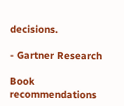decisions.

- Gartner Research

Book recommendations